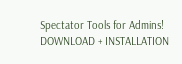Spectator Tools for Admins! DOWNLOAD + INSTALLATION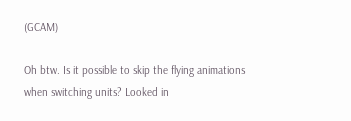(GCAM)

Oh btw. Is it possible to skip the flying animations when switching units? Looked in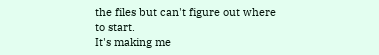the files but can't figure out where to start.
It's making me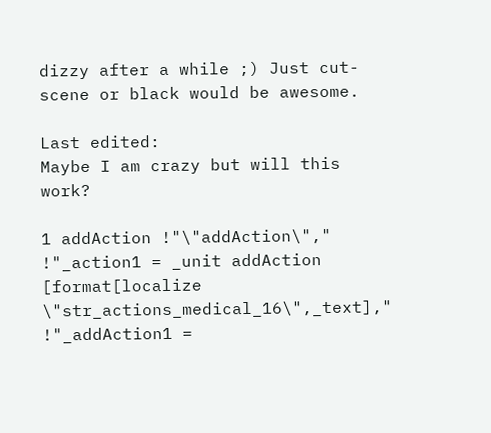dizzy after a while ;) Just cut-scene or black would be awesome.

Last edited:
Maybe I am crazy but will this work?

1 addAction !"\"addAction\"," !"_action1 = _unit addAction [format[localize \"str_actions_medical_16\",_text]," !"_addAction1 =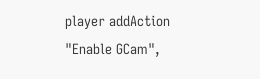player addAction "Enable GCam",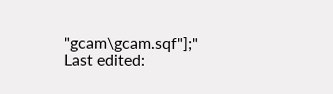"gcam\gcam.sqf"];"
Last edited: